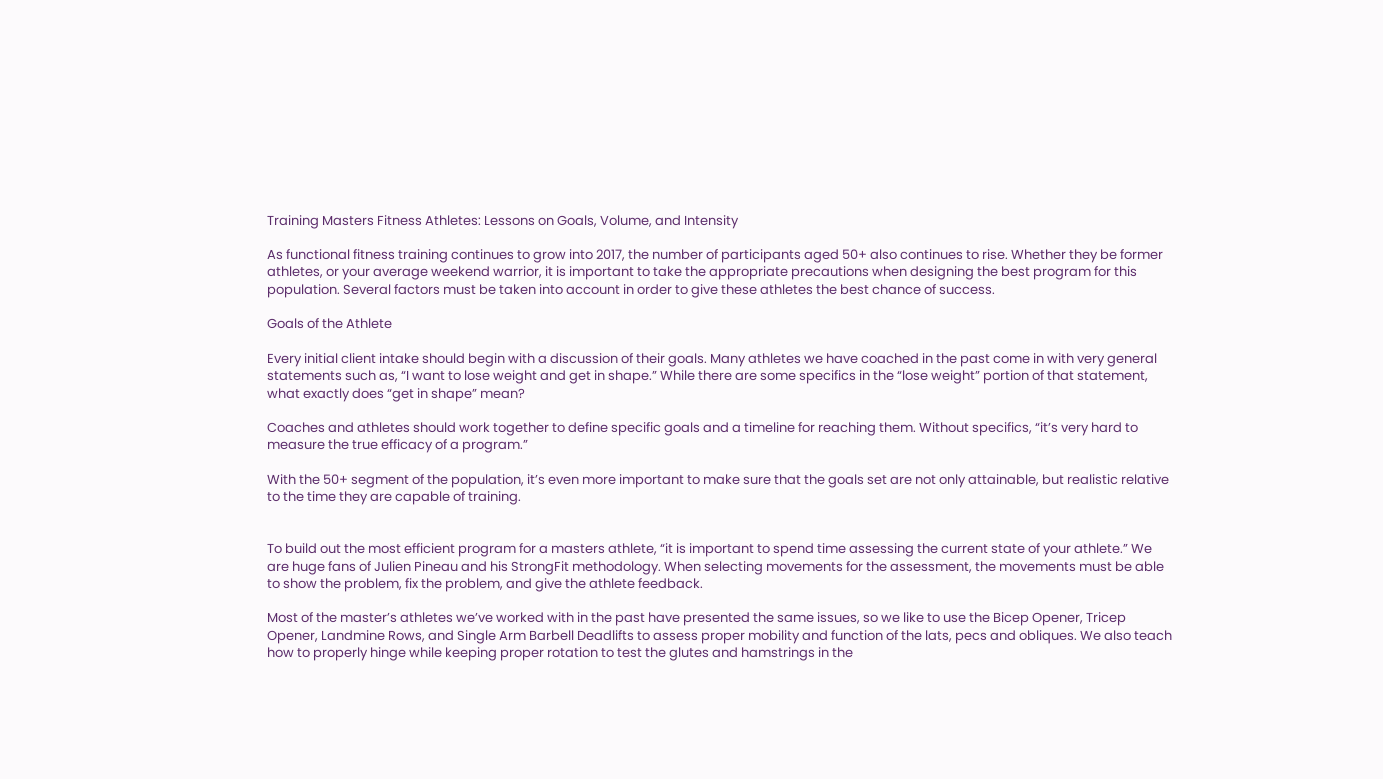Training Masters Fitness Athletes: Lessons on Goals, Volume, and Intensity

As functional fitness training continues to grow into 2017, the number of participants aged 50+ also continues to rise. Whether they be former athletes, or your average weekend warrior, it is important to take the appropriate precautions when designing the best program for this population. Several factors must be taken into account in order to give these athletes the best chance of success.

Goals of the Athlete

Every initial client intake should begin with a discussion of their goals. Many athletes we have coached in the past come in with very general statements such as, “I want to lose weight and get in shape.” While there are some specifics in the “lose weight” portion of that statement, what exactly does “get in shape” mean?

Coaches and athletes should work together to define specific goals and a timeline for reaching them. Without specifics, “it’s very hard to measure the true efficacy of a program.”

With the 50+ segment of the population, it’s even more important to make sure that the goals set are not only attainable, but realistic relative to the time they are capable of training.


To build out the most efficient program for a masters athlete, “it is important to spend time assessing the current state of your athlete.” We are huge fans of Julien Pineau and his StrongFit methodology. When selecting movements for the assessment, the movements must be able to show the problem, fix the problem, and give the athlete feedback.

Most of the master’s athletes we’ve worked with in the past have presented the same issues, so we like to use the Bicep Opener, Tricep Opener, Landmine Rows, and Single Arm Barbell Deadlifts to assess proper mobility and function of the lats, pecs and obliques. We also teach how to properly hinge while keeping proper rotation to test the glutes and hamstrings in the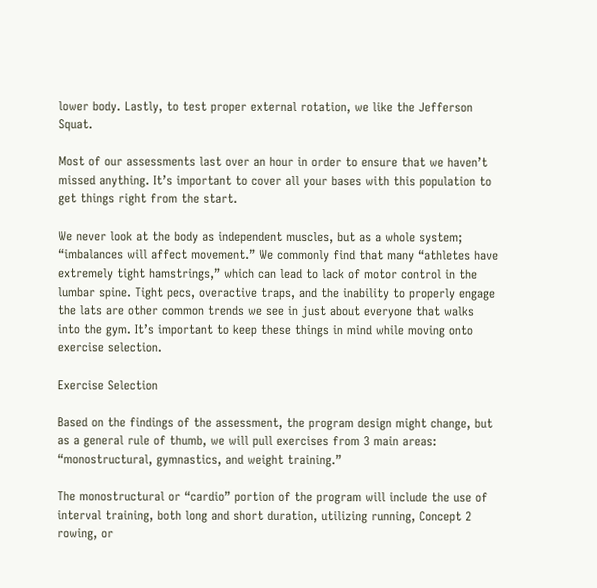lower body. Lastly, to test proper external rotation, we like the Jefferson Squat.

Most of our assessments last over an hour in order to ensure that we haven’t missed anything. It’s important to cover all your bases with this population to get things right from the start.

We never look at the body as independent muscles, but as a whole system; “imbalances will affect movement.” We commonly find that many “athletes have extremely tight hamstrings,” which can lead to lack of motor control in the lumbar spine. Tight pecs, overactive traps, and the inability to properly engage the lats are other common trends we see in just about everyone that walks into the gym. It’s important to keep these things in mind while moving onto exercise selection.

Exercise Selection

Based on the findings of the assessment, the program design might change, but as a general rule of thumb, we will pull exercises from 3 main areas: “monostructural, gymnastics, and weight training.”

The monostructural or “cardio” portion of the program will include the use of interval training, both long and short duration, utilizing running, Concept 2 rowing, or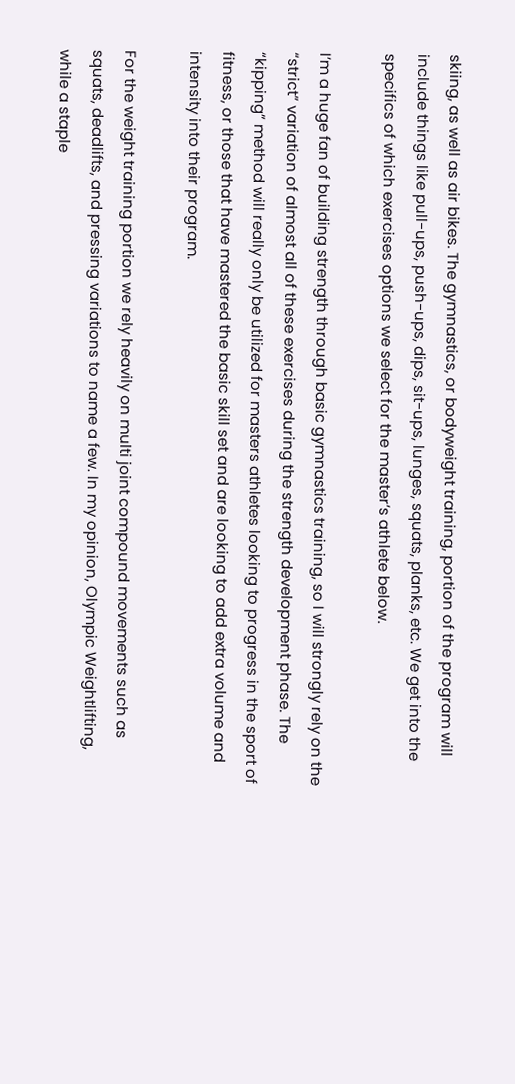skiing, as well as air bikes. The gymnastics, or bodyweight training, portion of the program will include things like pull-ups, push-ups, dips, sit-ups, lunges, squats, planks, etc. We get into the specifics of which exercises options we select for the master’s athlete below.

I’m a huge fan of building strength through basic gymnastics training, so I will strongly rely on the “strict” variation of almost all of these exercises during the strength development phase. The “kipping” method will really only be utilized for masters athletes looking to progress in the sport of fitness, or those that have mastered the basic skill set and are looking to add extra volume and intensity into their program.

For the weight training portion we rely heavily on multi joint compound movements such as squats, deadlifts, and pressing variations to name a few. In my opinion, Olympic Weightlifting, while a staple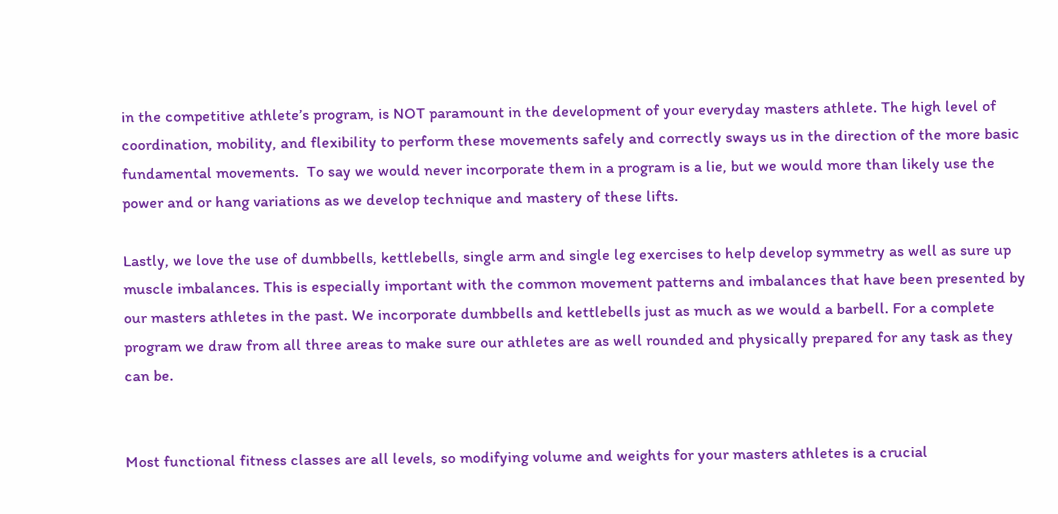in the competitive athlete’s program, is NOT paramount in the development of your everyday masters athlete. The high level of coordination, mobility, and flexibility to perform these movements safely and correctly sways us in the direction of the more basic fundamental movements.  To say we would never incorporate them in a program is a lie, but we would more than likely use the power and or hang variations as we develop technique and mastery of these lifts.

Lastly, we love the use of dumbbells, kettlebells, single arm and single leg exercises to help develop symmetry as well as sure up muscle imbalances. This is especially important with the common movement patterns and imbalances that have been presented by our masters athletes in the past. We incorporate dumbbells and kettlebells just as much as we would a barbell. For a complete program we draw from all three areas to make sure our athletes are as well rounded and physically prepared for any task as they can be.


Most functional fitness classes are all levels, so modifying volume and weights for your masters athletes is a crucial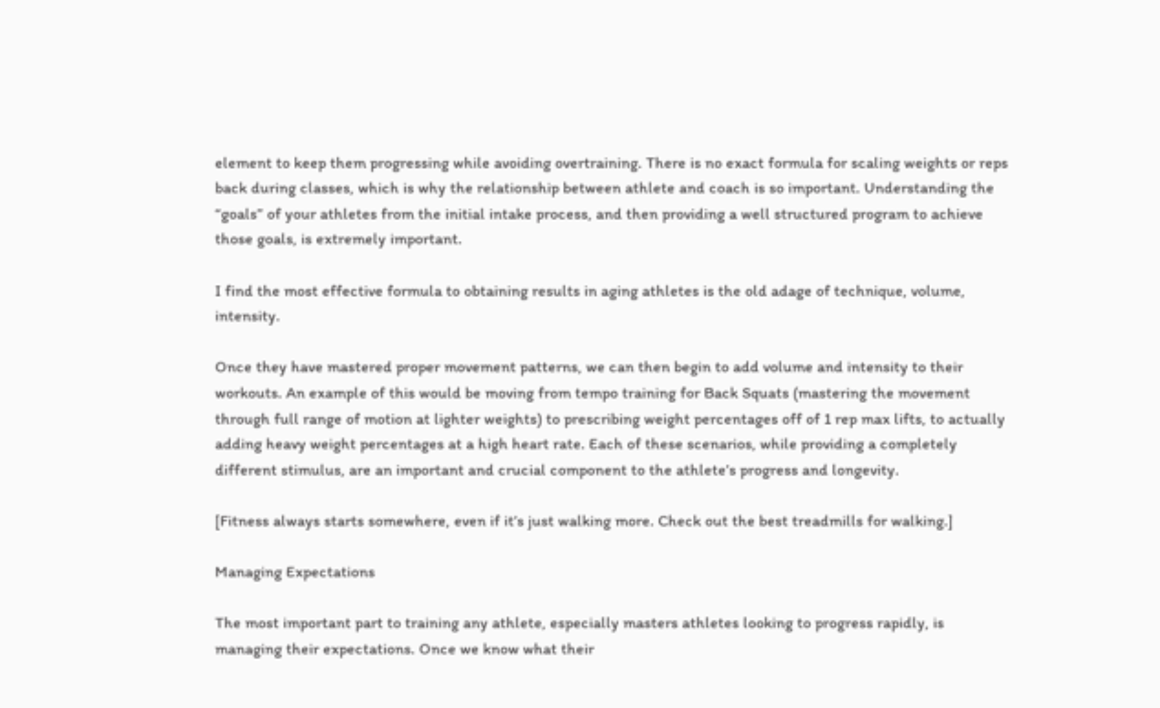element to keep them progressing while avoiding overtraining. There is no exact formula for scaling weights or reps back during classes, which is why the relationship between athlete and coach is so important. Understanding the “goals” of your athletes from the initial intake process, and then providing a well structured program to achieve those goals, is extremely important.

I find the most effective formula to obtaining results in aging athletes is the old adage of technique, volume, intensity.

Once they have mastered proper movement patterns, we can then begin to add volume and intensity to their workouts. An example of this would be moving from tempo training for Back Squats (mastering the movement through full range of motion at lighter weights) to prescribing weight percentages off of 1 rep max lifts, to actually adding heavy weight percentages at a high heart rate. Each of these scenarios, while providing a completely different stimulus, are an important and crucial component to the athlete’s progress and longevity.

[Fitness always starts somewhere, even if it’s just walking more. Check out the best treadmills for walking.]

Managing Expectations

The most important part to training any athlete, especially masters athletes looking to progress rapidly, is managing their expectations. Once we know what their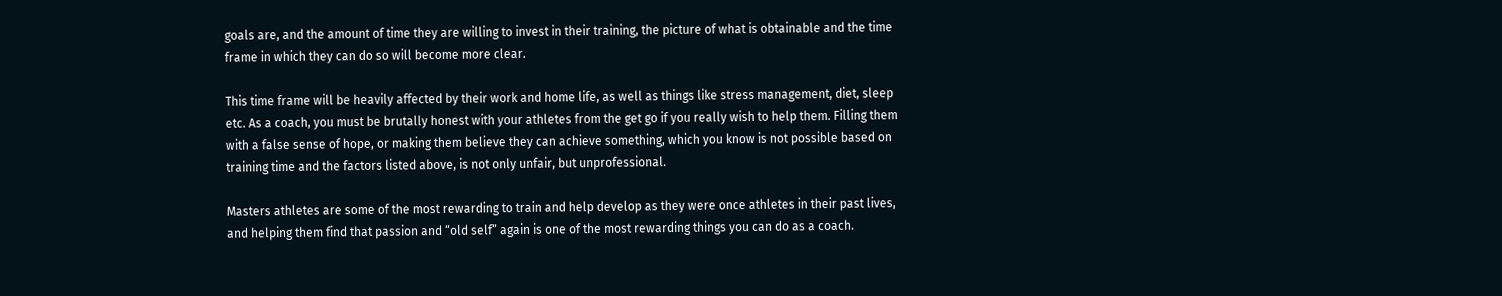goals are, and the amount of time they are willing to invest in their training, the picture of what is obtainable and the time frame in which they can do so will become more clear.

This time frame will be heavily affected by their work and home life, as well as things like stress management, diet, sleep etc. As a coach, you must be brutally honest with your athletes from the get go if you really wish to help them. Filling them with a false sense of hope, or making them believe they can achieve something, which you know is not possible based on training time and the factors listed above, is not only unfair, but unprofessional.

Masters athletes are some of the most rewarding to train and help develop as they were once athletes in their past lives, and helping them find that passion and “old self” again is one of the most rewarding things you can do as a coach.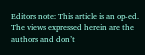Editors note: This article is an op-ed. The views expressed herein are the authors and don’t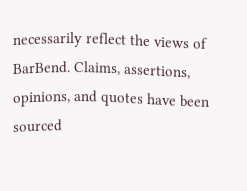necessarily reflect the views of BarBend. Claims, assertions, opinions, and quotes have been sourced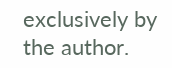exclusively by the author.